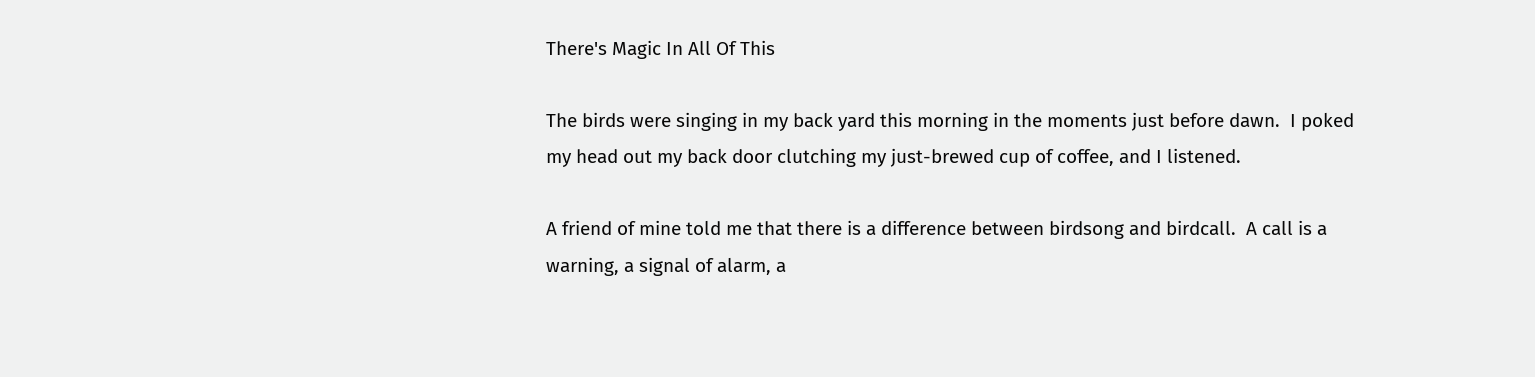There's Magic In All Of This

The birds were singing in my back yard this morning in the moments just before dawn.  I poked my head out my back door clutching my just-brewed cup of coffee, and I listened.

A friend of mine told me that there is a difference between birdsong and birdcall.  A call is a warning, a signal of alarm, a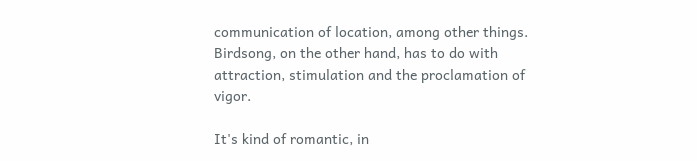communication of location, among other things.  Birdsong, on the other hand, has to do with attraction, stimulation and the proclamation of vigor.

It's kind of romantic, in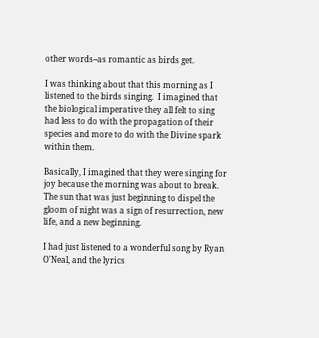other words--as romantic as birds get.

I was thinking about that this morning as I listened to the birds singing.  I imagined that the biological imperative they all felt to sing had less to do with the propagation of their species and more to do with the Divine spark within them.

Basically, I imagined that they were singing for joy because the morning was about to break.  The sun that was just beginning to dispel the gloom of night was a sign of resurrection, new life, and a new beginning.

I had just listened to a wonderful song by Ryan O'Neal, and the lyrics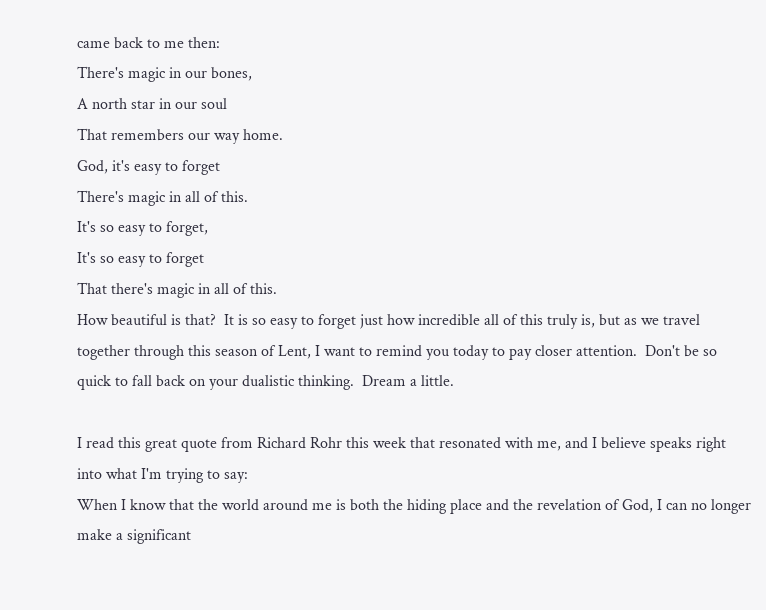came back to me then:
There's magic in our bones,
A north star in our soul
That remembers our way home.
God, it's easy to forget
There's magic in all of this.
It's so easy to forget,
It's so easy to forget
That there's magic in all of this.
How beautiful is that?  It is so easy to forget just how incredible all of this truly is, but as we travel together through this season of Lent, I want to remind you today to pay closer attention.  Don't be so quick to fall back on your dualistic thinking.  Dream a little.

I read this great quote from Richard Rohr this week that resonated with me, and I believe speaks right into what I'm trying to say:
When I know that the world around me is both the hiding place and the revelation of God, I can no longer make a significant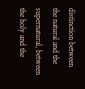distinction between the natural and the supernatural, between the holy and the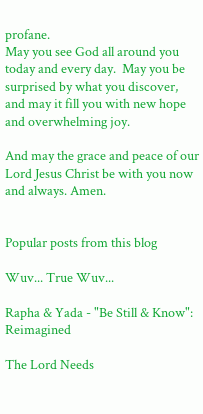profane.
May you see God all around you today and every day.  May you be surprised by what you discover, and may it fill you with new hope and overwhelming joy.

And may the grace and peace of our Lord Jesus Christ be with you now and always. Amen.


Popular posts from this blog

Wuv... True Wuv...

Rapha & Yada - "Be Still & Know": Reimagined

The Lord Needs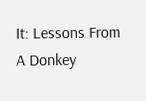It: Lessons From A Donkey